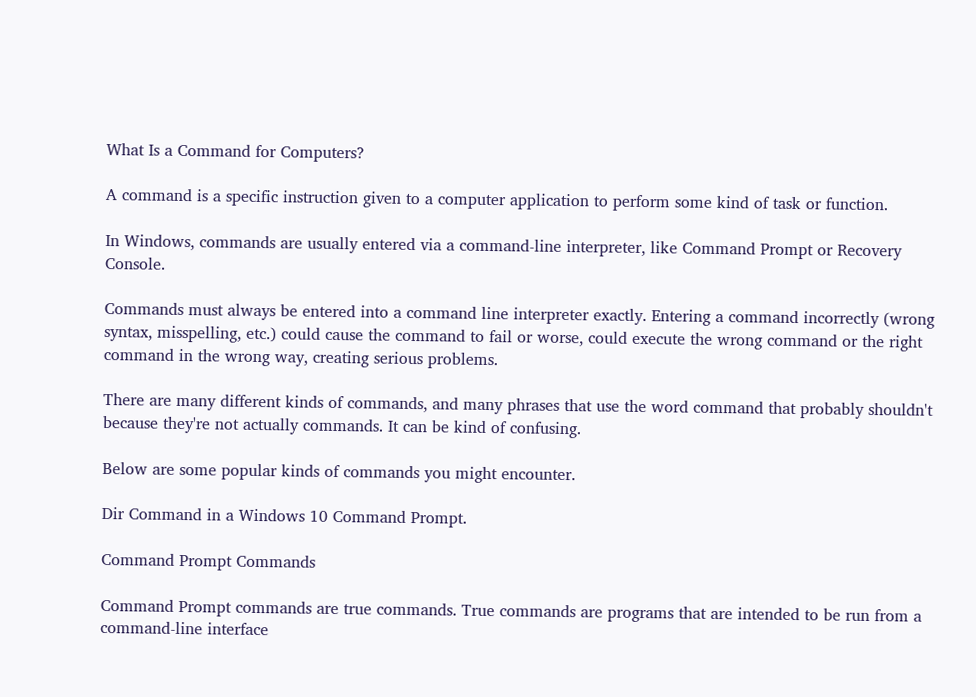What Is a Command for Computers?

A command is a specific instruction given to a computer application to perform some kind of task or function.

In Windows, commands are usually entered via a command-line interpreter, like Command Prompt or Recovery Console.

Commands must always be entered into a command line interpreter exactly. Entering a command incorrectly (wrong syntax, misspelling, etc.) could cause the command to fail or worse, could execute the wrong command or the right command in the wrong way, creating serious problems.

There are many different kinds of commands, and many phrases that use the word command that probably shouldn't because they're not actually commands. It can be kind of confusing.

Below are some popular kinds of commands you might encounter.

Dir Command in a Windows 10 Command Prompt.

Command Prompt Commands

Command Prompt commands are true commands. True commands are programs that are intended to be run from a command-line interface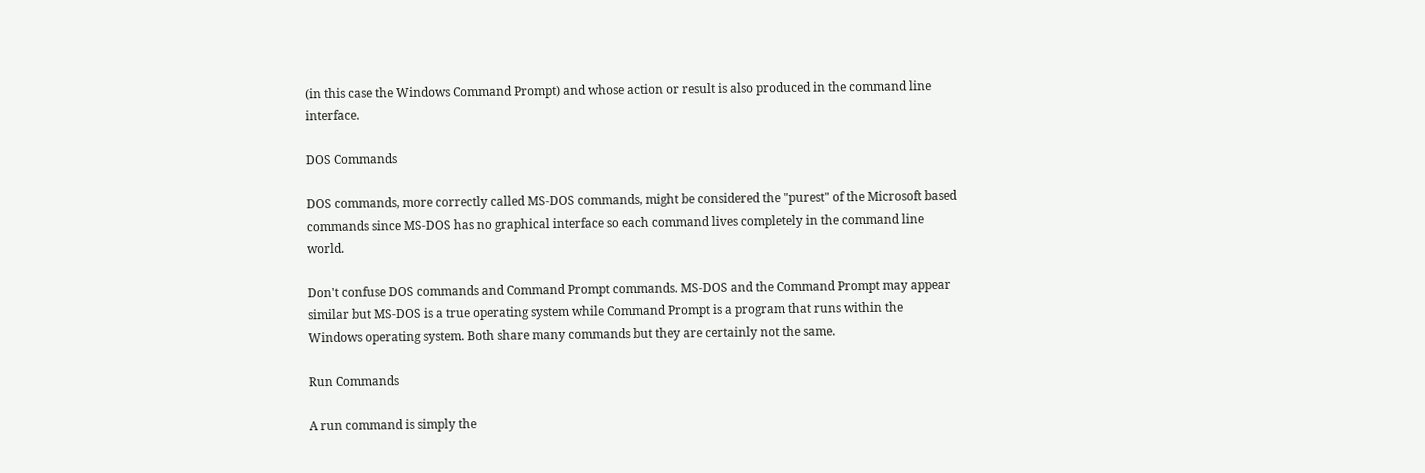(in this case the Windows Command Prompt) and whose action or result is also produced in the command line interface.

DOS Commands

DOS commands, more correctly called MS-DOS commands, might be considered the "purest" of the Microsoft based commands since MS-DOS has no graphical interface so each command lives completely in the command line world.

Don't confuse DOS commands and Command Prompt commands. MS-DOS and the Command Prompt may appear similar but MS-DOS is a true operating system while Command Prompt is a program that runs within the Windows operating system. Both share many commands but they are certainly not the same.

Run Commands

A run command is simply the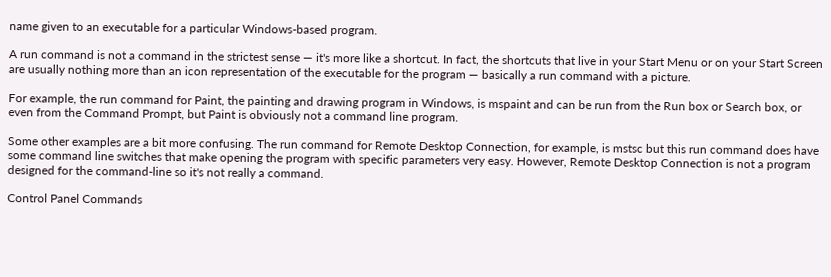name given to an executable for a particular Windows-based program.

A run command is not a command in the strictest sense — it's more like a shortcut. In fact, the shortcuts that live in your Start Menu or on your Start Screen are usually nothing more than an icon representation of the executable for the program — basically a run command with a picture.

For example, the run command for Paint, the painting and drawing program in Windows, is mspaint and can be run from the Run box or Search box, or even from the Command Prompt, but Paint is obviously not a command line program.

Some other examples are a bit more confusing. The run command for Remote Desktop Connection, for example, is mstsc but this run command does have some command line switches that make opening the program with specific parameters very easy. However, Remote Desktop Connection is not a program designed for the command-line so it's not really a command.

Control Panel Commands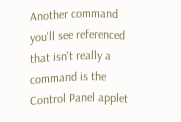Another command you'll see referenced that isn't really a command is the Control Panel applet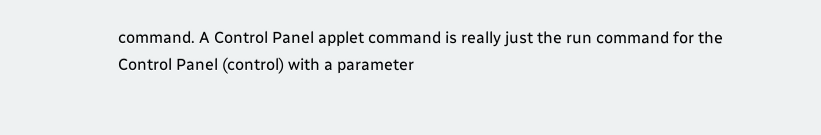command. A Control Panel applet command is really just the run command for the Control Panel (control) with a parameter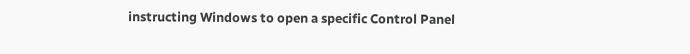instructing Windows to open a specific Control Panel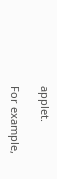applet.

For example,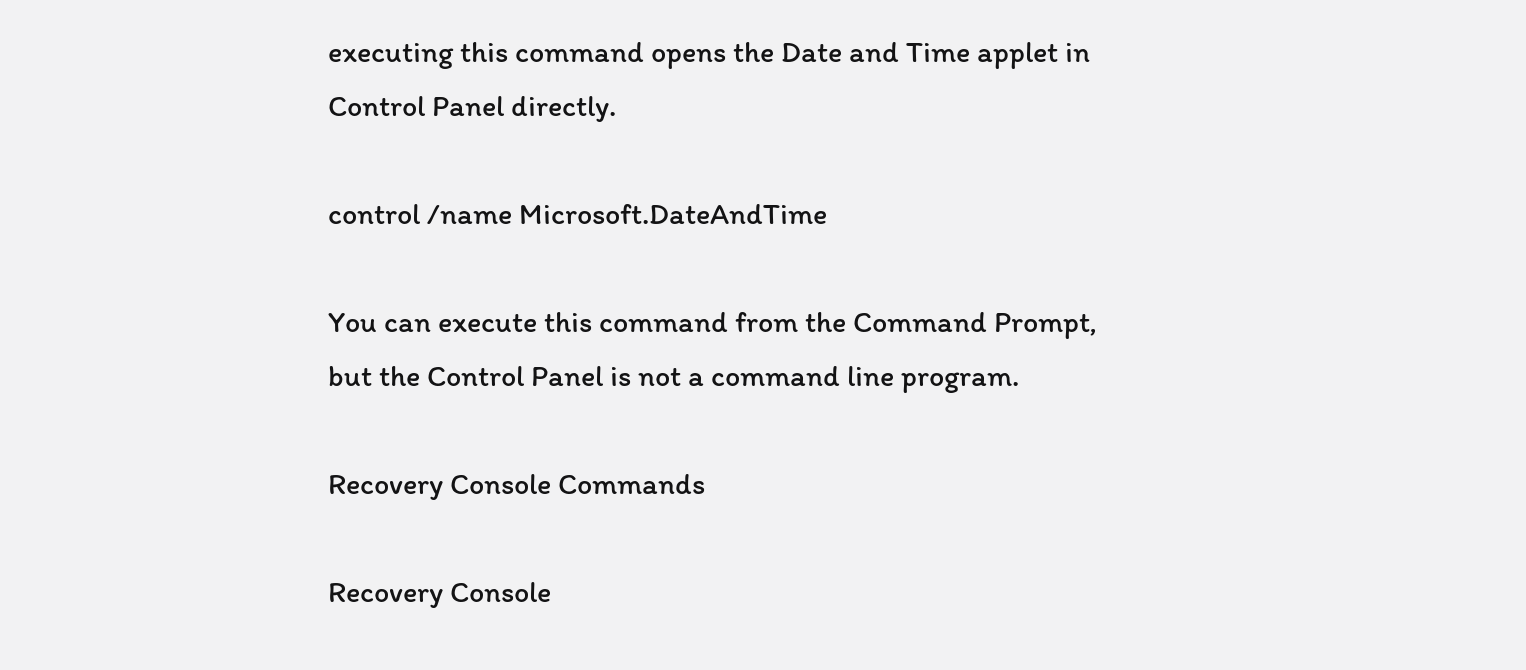executing this command opens the Date and Time applet in Control Panel directly.

control /name Microsoft.DateAndTime

You can execute this command from the Command Prompt, but the Control Panel is not a command line program.

Recovery Console Commands

Recovery Console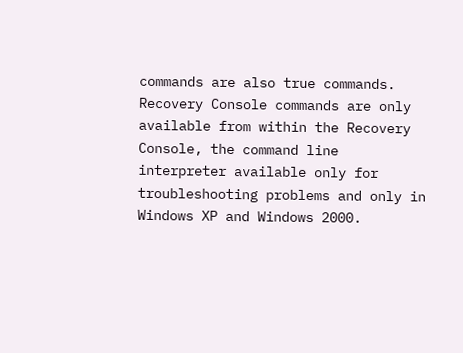commands are also true commands. Recovery Console commands are only available from within the Recovery Console, the command line interpreter available only for troubleshooting problems and only in Windows XP and Windows 2000.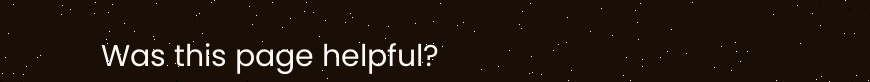Was this page helpful?